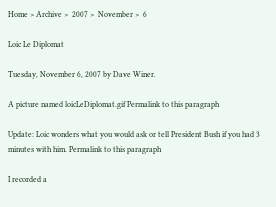Home > Archive >  2007 >  November >  6

Loic Le Diplomat

Tuesday, November 6, 2007 by Dave Winer.

A picture named loicLeDiplomat.gif Permalink to this paragraph

Update: Loic wonders what you would ask or tell President Bush if you had 3 minutes with him. Permalink to this paragraph

I recorded a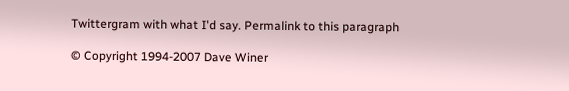Twittergram with what I'd say. Permalink to this paragraph

© Copyright 1994-2007 Dave Winer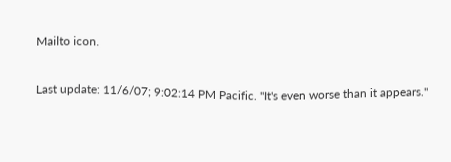Mailto icon.

Last update: 11/6/07; 9:02:14 PM Pacific. "It's even worse than it appears."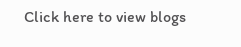Click here to view blogs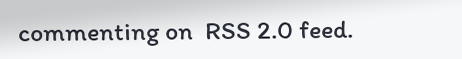commenting on  RSS 2.0 feed.